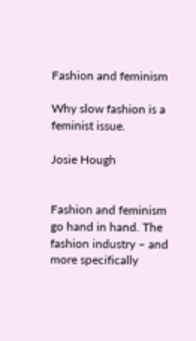Fashion and feminism

Why slow fashion is a feminist issue.

Josie Hough


Fashion and feminism go hand in hand. The fashion industry – and more specifically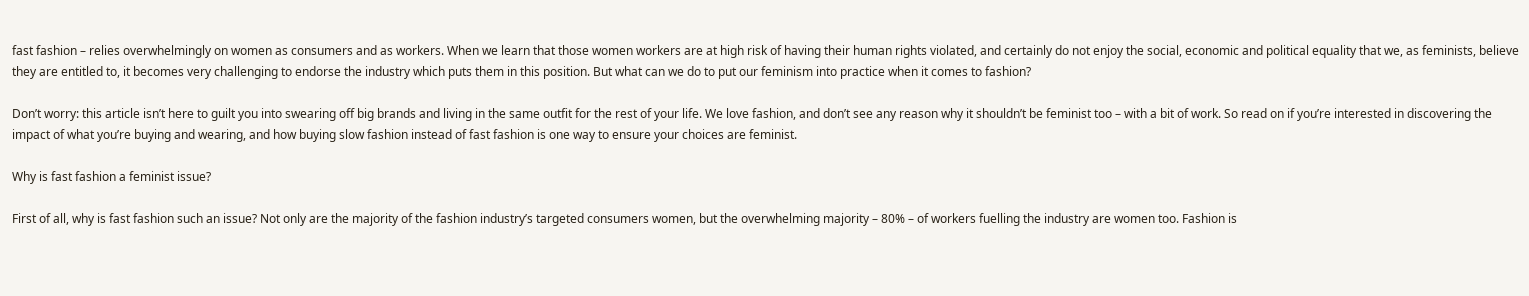fast fashion – relies overwhelmingly on women as consumers and as workers. When we learn that those women workers are at high risk of having their human rights violated, and certainly do not enjoy the social, economic and political equality that we, as feminists, believe they are entitled to, it becomes very challenging to endorse the industry which puts them in this position. But what can we do to put our feminism into practice when it comes to fashion?

Don’t worry: this article isn’t here to guilt you into swearing off big brands and living in the same outfit for the rest of your life. We love fashion, and don’t see any reason why it shouldn’t be feminist too – with a bit of work. So read on if you’re interested in discovering the impact of what you’re buying and wearing, and how buying slow fashion instead of fast fashion is one way to ensure your choices are feminist.

Why is fast fashion a feminist issue?

First of all, why is fast fashion such an issue? Not only are the majority of the fashion industry’s targeted consumers women, but the overwhelming majority – 80% – of workers fuelling the industry are women too. Fashion is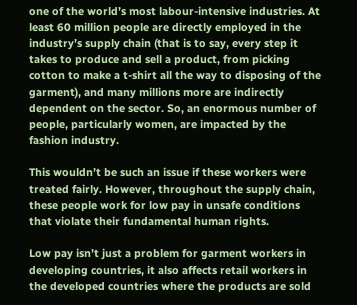one of the world’s most labour-intensive industries. At least 60 million people are directly employed in the industry’s supply chain (that is to say, every step it takes to produce and sell a product, from picking cotton to make a t-shirt all the way to disposing of the garment), and many millions more are indirectly dependent on the sector. So, an enormous number of people, particularly women, are impacted by the fashion industry.

This wouldn’t be such an issue if these workers were treated fairly. However, throughout the supply chain, these people work for low pay in unsafe conditions that violate their fundamental human rights.

Low pay isn’t just a problem for garment workers in developing countries, it also affects retail workers in the developed countries where the products are sold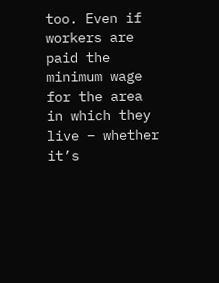too. Even if workers are paid the minimum wage for the area in which they live – whether it’s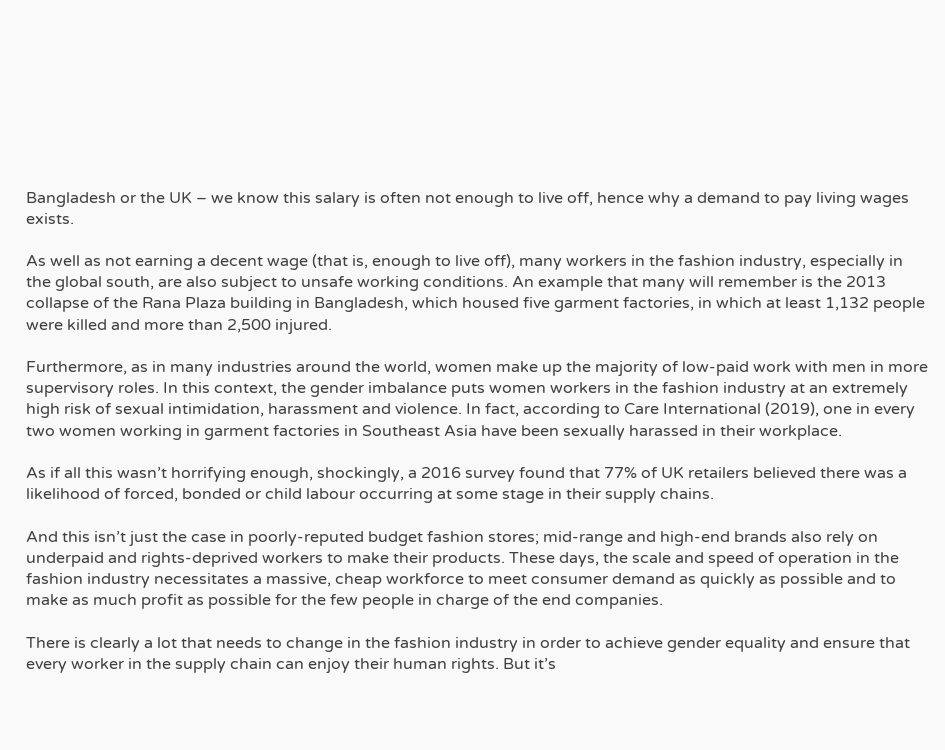Bangladesh or the UK – we know this salary is often not enough to live off, hence why a demand to pay living wages exists.

As well as not earning a decent wage (that is, enough to live off), many workers in the fashion industry, especially in the global south, are also subject to unsafe working conditions. An example that many will remember is the 2013 collapse of the Rana Plaza building in Bangladesh, which housed five garment factories, in which at least 1,132 people were killed and more than 2,500 injured.

Furthermore, as in many industries around the world, women make up the majority of low-paid work with men in more supervisory roles. In this context, the gender imbalance puts women workers in the fashion industry at an extremely high risk of sexual intimidation, harassment and violence. In fact, according to Care International (2019), one in every two women working in garment factories in Southeast Asia have been sexually harassed in their workplace.

As if all this wasn’t horrifying enough, shockingly, a 2016 survey found that 77% of UK retailers believed there was a likelihood of forced, bonded or child labour occurring at some stage in their supply chains.

And this isn’t just the case in poorly-reputed budget fashion stores; mid-range and high-end brands also rely on underpaid and rights-deprived workers to make their products. These days, the scale and speed of operation in the fashion industry necessitates a massive, cheap workforce to meet consumer demand as quickly as possible and to make as much profit as possible for the few people in charge of the end companies.

There is clearly a lot that needs to change in the fashion industry in order to achieve gender equality and ensure that every worker in the supply chain can enjoy their human rights. But it’s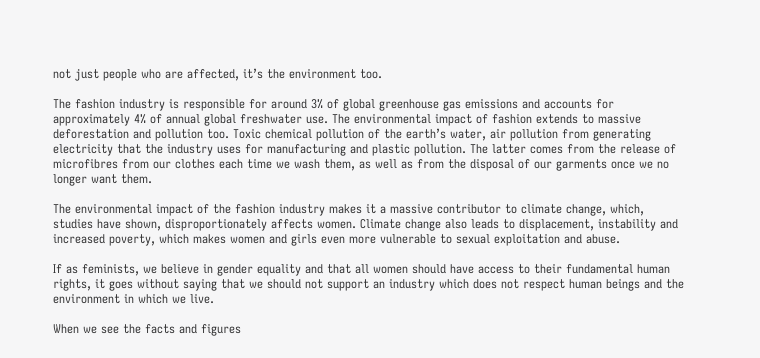not just people who are affected, it’s the environment too.

The fashion industry is responsible for around 3% of global greenhouse gas emissions and accounts for approximately 4% of annual global freshwater use. The environmental impact of fashion extends to massive deforestation and pollution too. Toxic chemical pollution of the earth’s water, air pollution from generating electricity that the industry uses for manufacturing and plastic pollution. The latter comes from the release of microfibres from our clothes each time we wash them, as well as from the disposal of our garments once we no longer want them.

The environmental impact of the fashion industry makes it a massive contributor to climate change, which, studies have shown, disproportionately affects women. Climate change also leads to displacement, instability and increased poverty, which makes women and girls even more vulnerable to sexual exploitation and abuse.

If as feminists, we believe in gender equality and that all women should have access to their fundamental human rights, it goes without saying that we should not support an industry which does not respect human beings and the environment in which we live.

When we see the facts and figures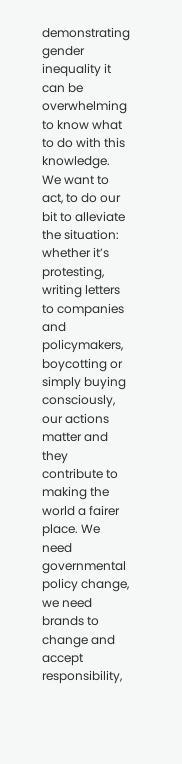demonstrating gender inequality it can be overwhelming to know what to do with this knowledge. We want to act, to do our bit to alleviate the situation: whether it’s protesting, writing letters to companies and policymakers, boycotting or simply buying consciously, our actions matter and they contribute to making the world a fairer place. We need governmental policy change, we need brands to change and accept responsibility,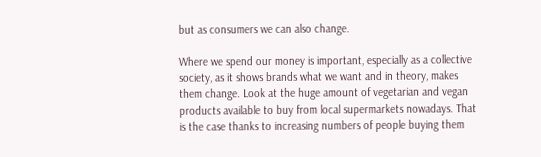but as consumers we can also change.

Where we spend our money is important, especially as a collective society, as it shows brands what we want and in theory, makes them change. Look at the huge amount of vegetarian and vegan products available to buy from local supermarkets nowadays. That is the case thanks to increasing numbers of people buying them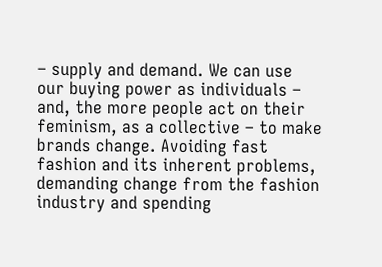– supply and demand. We can use our buying power as individuals – and, the more people act on their feminism, as a collective – to make brands change. Avoiding fast fashion and its inherent problems, demanding change from the fashion industry and spending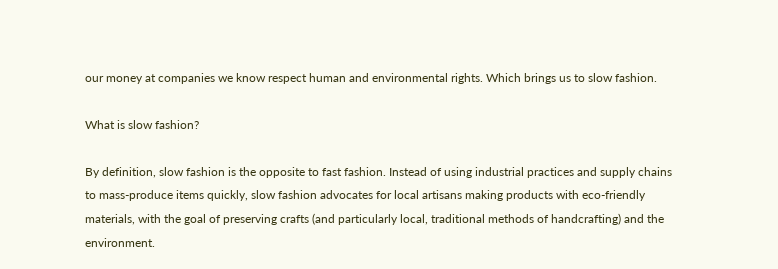our money at companies we know respect human and environmental rights. Which brings us to slow fashion.

What is slow fashion?

By definition, slow fashion is the opposite to fast fashion. Instead of using industrial practices and supply chains to mass-produce items quickly, slow fashion advocates for local artisans making products with eco-friendly materials, with the goal of preserving crafts (and particularly local, traditional methods of handcrafting) and the environment.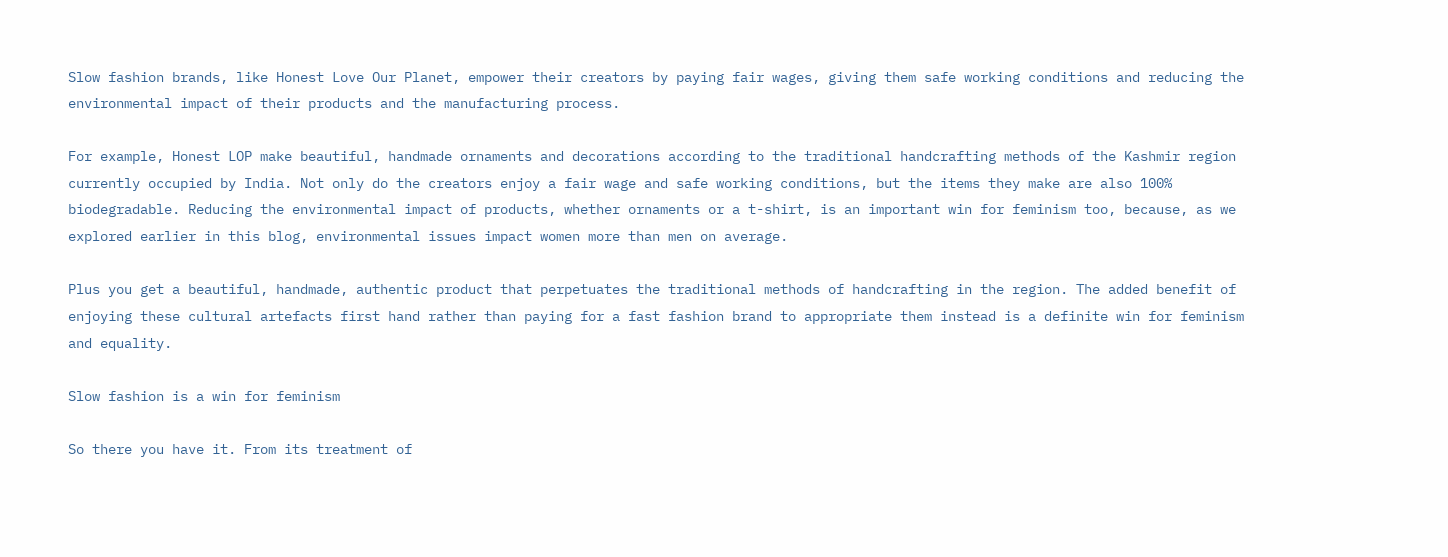Slow fashion brands, like Honest Love Our Planet, empower their creators by paying fair wages, giving them safe working conditions and reducing the environmental impact of their products and the manufacturing process.

For example, Honest LOP make beautiful, handmade ornaments and decorations according to the traditional handcrafting methods of the Kashmir region currently occupied by India. Not only do the creators enjoy a fair wage and safe working conditions, but the items they make are also 100% biodegradable. Reducing the environmental impact of products, whether ornaments or a t-shirt, is an important win for feminism too, because, as we explored earlier in this blog, environmental issues impact women more than men on average.

Plus you get a beautiful, handmade, authentic product that perpetuates the traditional methods of handcrafting in the region. The added benefit of enjoying these cultural artefacts first hand rather than paying for a fast fashion brand to appropriate them instead is a definite win for feminism and equality.

Slow fashion is a win for feminism

So there you have it. From its treatment of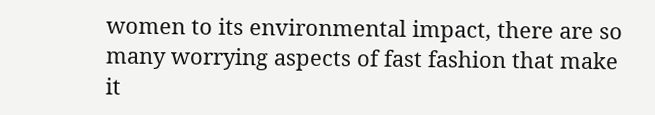women to its environmental impact, there are so many worrying aspects of fast fashion that make it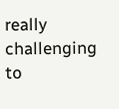really challenging to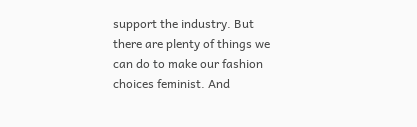support the industry. But there are plenty of things we can do to make our fashion choices feminist. And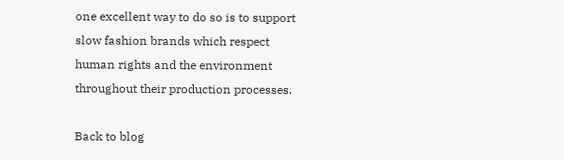one excellent way to do so is to support slow fashion brands which respect human rights and the environment throughout their production processes.

Back to blog